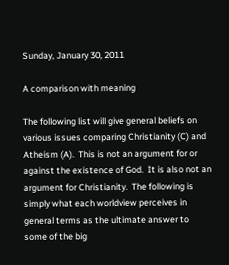Sunday, January 30, 2011

A comparison with meaning

The following list will give general beliefs on various issues comparing Christianity (C) and Atheism (A).  This is not an argument for or against the existence of God.  It is also not an argument for Christianity.  The following is simply what each worldview perceives in general terms as the ultimate answer to some of the big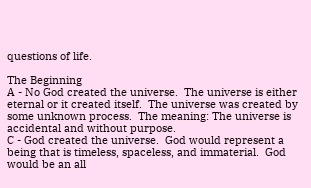questions of life.

The Beginning
A - No God created the universe.  The universe is either eternal or it created itself.  The universe was created by some unknown process.  The meaning: The universe is accidental and without purpose.
C - God created the universe.  God would represent a being that is timeless, spaceless, and immaterial.  God would be an all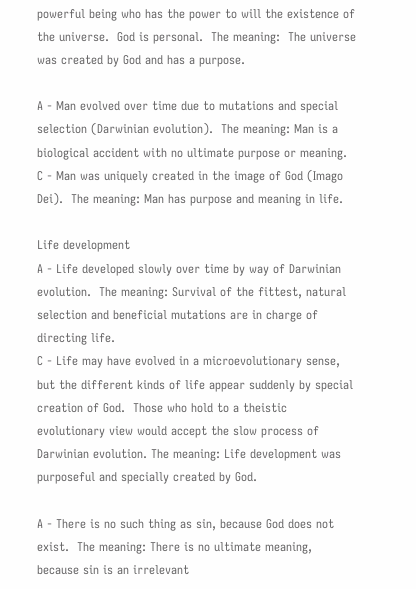powerful being who has the power to will the existence of the universe.  God is personal.  The meaning:  The universe was created by God and has a purpose.

A - Man evolved over time due to mutations and special selection (Darwinian evolution).  The meaning: Man is a biological accident with no ultimate purpose or meaning.
C - Man was uniquely created in the image of God (Imago Dei).  The meaning: Man has purpose and meaning in life.

Life development
A - Life developed slowly over time by way of Darwinian evolution.  The meaning: Survival of the fittest, natural selection and beneficial mutations are in charge of directing life.
C - Life may have evolved in a microevolutionary sense, but the different kinds of life appear suddenly by special creation of God.  Those who hold to a theistic evolutionary view would accept the slow process of Darwinian evolution. The meaning: Life development was purposeful and specially created by God.

A - There is no such thing as sin, because God does not exist.  The meaning: There is no ultimate meaning, because sin is an irrelevant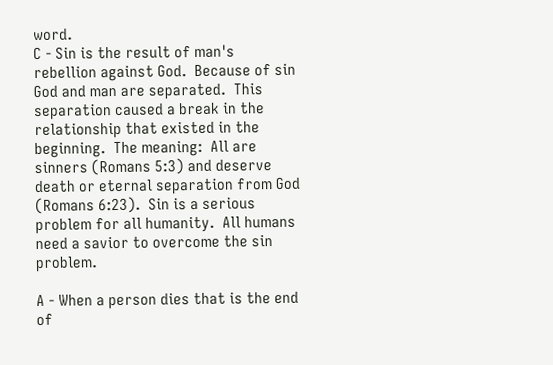word.
C - Sin is the result of man's rebellion against God.  Because of sin God and man are separated.  This separation caused a break in the relationship that existed in the beginning.  The meaning:  All are sinners (Romans 5:3) and deserve death or eternal separation from God (Romans 6:23).  Sin is a serious problem for all humanity.  All humans need a savior to overcome the sin problem.

A - When a person dies that is the end of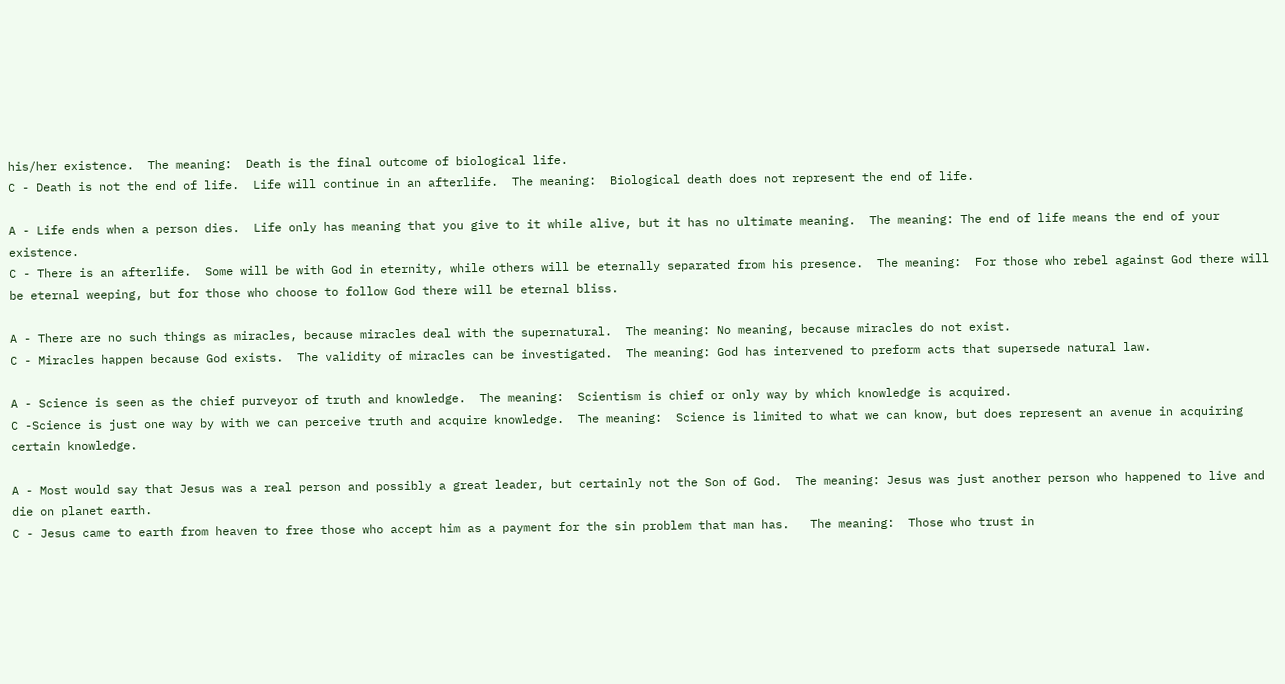his/her existence.  The meaning:  Death is the final outcome of biological life.
C - Death is not the end of life.  Life will continue in an afterlife.  The meaning:  Biological death does not represent the end of life.

A - Life ends when a person dies.  Life only has meaning that you give to it while alive, but it has no ultimate meaning.  The meaning: The end of life means the end of your existence.
C - There is an afterlife.  Some will be with God in eternity, while others will be eternally separated from his presence.  The meaning:  For those who rebel against God there will be eternal weeping, but for those who choose to follow God there will be eternal bliss.

A - There are no such things as miracles, because miracles deal with the supernatural.  The meaning: No meaning, because miracles do not exist.
C - Miracles happen because God exists.  The validity of miracles can be investigated.  The meaning: God has intervened to preform acts that supersede natural law.

A - Science is seen as the chief purveyor of truth and knowledge.  The meaning:  Scientism is chief or only way by which knowledge is acquired.
C -Science is just one way by with we can perceive truth and acquire knowledge.  The meaning:  Science is limited to what we can know, but does represent an avenue in acquiring certain knowledge.

A - Most would say that Jesus was a real person and possibly a great leader, but certainly not the Son of God.  The meaning: Jesus was just another person who happened to live and die on planet earth.
C - Jesus came to earth from heaven to free those who accept him as a payment for the sin problem that man has.   The meaning:  Those who trust in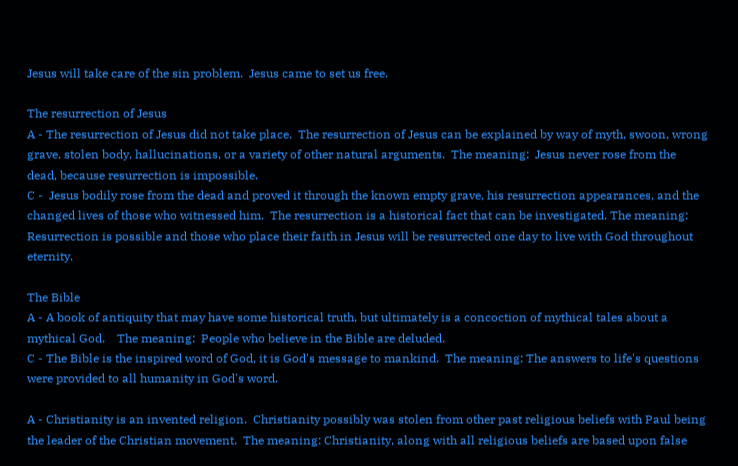Jesus will take care of the sin problem.  Jesus came to set us free.

The resurrection of Jesus
A - The resurrection of Jesus did not take place.  The resurrection of Jesus can be explained by way of myth, swoon, wrong grave, stolen body, hallucinations, or a variety of other natural arguments.  The meaning:  Jesus never rose from the dead, because resurrection is impossible.
C -  Jesus bodily rose from the dead and proved it through the known empty grave, his resurrection appearances, and the changed lives of those who witnessed him.  The resurrection is a historical fact that can be investigated. The meaning:  Resurrection is possible and those who place their faith in Jesus will be resurrected one day to live with God throughout eternity.

The Bible
A - A book of antiquity that may have some historical truth, but ultimately is a concoction of mythical tales about a mythical God.    The meaning:  People who believe in the Bible are deluded.
C - The Bible is the inspired word of God, it is God's message to mankind.  The meaning: The answers to life's questions were provided to all humanity in God's word.

A - Christianity is an invented religion.  Christianity possibly was stolen from other past religious beliefs with Paul being the leader of the Christian movement.  The meaning: Christianity, along with all religious beliefs are based upon false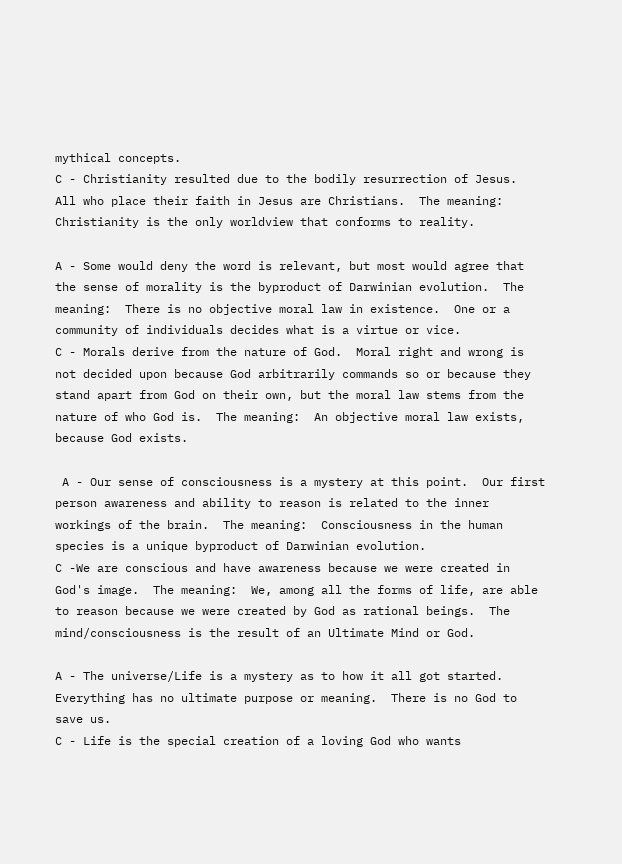mythical concepts.
C - Christianity resulted due to the bodily resurrection of Jesus.  All who place their faith in Jesus are Christians.  The meaning: Christianity is the only worldview that conforms to reality.

A - Some would deny the word is relevant, but most would agree that the sense of morality is the byproduct of Darwinian evolution.  The meaning:  There is no objective moral law in existence.  One or a community of individuals decides what is a virtue or vice.
C - Morals derive from the nature of God.  Moral right and wrong is not decided upon because God arbitrarily commands so or because they stand apart from God on their own, but the moral law stems from the nature of who God is.  The meaning:  An objective moral law exists, because God exists.

 A - Our sense of consciousness is a mystery at this point.  Our first person awareness and ability to reason is related to the inner workings of the brain.  The meaning:  Consciousness in the human species is a unique byproduct of Darwinian evolution.
C -We are conscious and have awareness because we were created in God's image.  The meaning:  We, among all the forms of life, are able to reason because we were created by God as rational beings.  The mind/consciousness is the result of an Ultimate Mind or God.

A - The universe/Life is a mystery as to how it all got started.  Everything has no ultimate purpose or meaning.  There is no God to save us.
C - Life is the special creation of a loving God who wants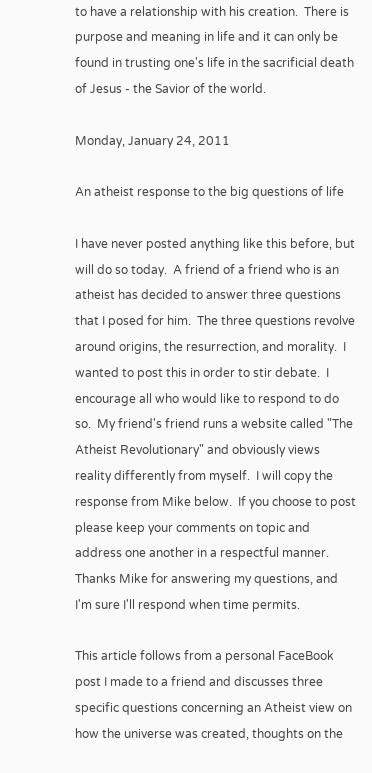to have a relationship with his creation.  There is purpose and meaning in life and it can only be found in trusting one's life in the sacrificial death of Jesus - the Savior of the world.

Monday, January 24, 2011

An atheist response to the big questions of life

I have never posted anything like this before, but will do so today.  A friend of a friend who is an atheist has decided to answer three questions that I posed for him.  The three questions revolve around origins, the resurrection, and morality.  I wanted to post this in order to stir debate.  I encourage all who would like to respond to do so.  My friend's friend runs a website called "The Atheist Revolutionary" and obviously views reality differently from myself.  I will copy the response from Mike below.  If you choose to post please keep your comments on topic and address one another in a respectful manner.  Thanks Mike for answering my questions, and I'm sure I'll respond when time permits.

This article follows from a personal FaceBook post I made to a friend and discusses three specific questions concerning an Atheist view on how the universe was created, thoughts on the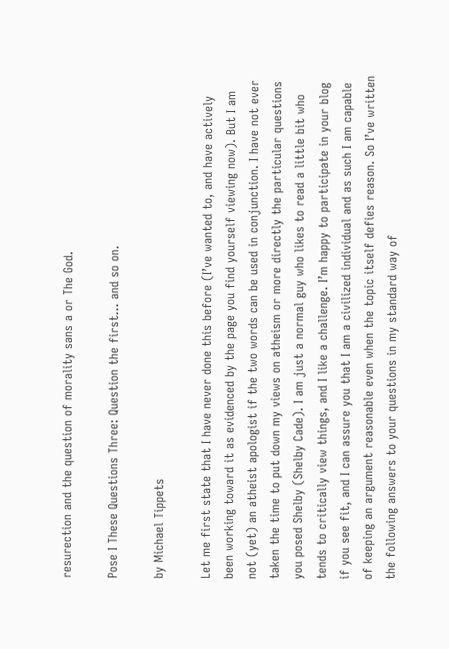resurection and the question of morality sans a or The God.

Pose I These Questions Three: Question the first... and so on.

by Michael Tippets

Let me first state that I have never done this before (I’ve wanted to, and have actively been working toward it as evidenced by the page you find yourself viewing now). But I am not (yet) an atheist apologist if the two words can be used in conjunction. I have not ever taken the time to put down my views on atheism or more directly the particular questions you posed Shelby (Shelby Cade). I am just a normal guy who likes to read a little bit who tends to critically view things, and I like a challenge. I’m happy to participate in your blog if you see fit, and I can assure you that I am a civilized individual and as such I am capable of keeping an argument reasonable even when the topic itself defies reason. So I’ve written the following answers to your questions in my standard way of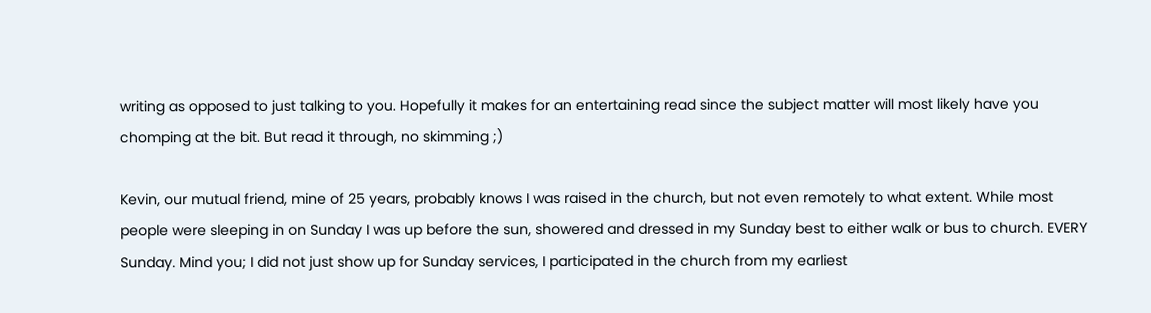writing as opposed to just talking to you. Hopefully it makes for an entertaining read since the subject matter will most likely have you chomping at the bit. But read it through, no skimming ;)

Kevin, our mutual friend, mine of 25 years, probably knows I was raised in the church, but not even remotely to what extent. While most people were sleeping in on Sunday I was up before the sun, showered and dressed in my Sunday best to either walk or bus to church. EVERY Sunday. Mind you; I did not just show up for Sunday services, I participated in the church from my earliest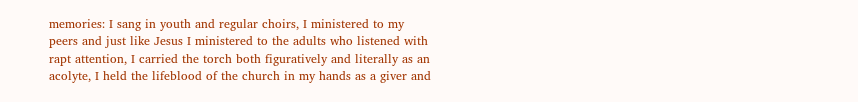memories: I sang in youth and regular choirs, I ministered to my peers and just like Jesus I ministered to the adults who listened with rapt attention, I carried the torch both figuratively and literally as an acolyte, I held the lifeblood of the church in my hands as a giver and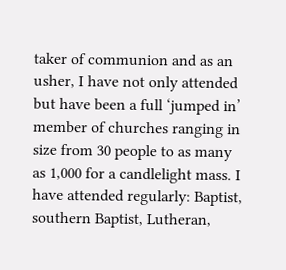taker of communion and as an usher, I have not only attended but have been a full ‘jumped in’ member of churches ranging in size from 30 people to as many as 1,000 for a candlelight mass. I have attended regularly: Baptist, southern Baptist, Lutheran,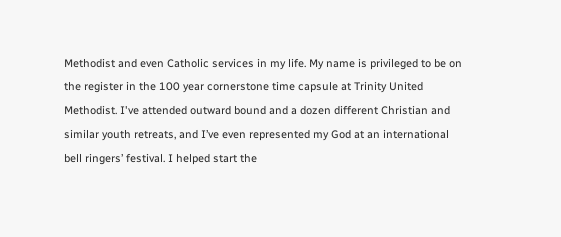Methodist and even Catholic services in my life. My name is privileged to be on the register in the 100 year cornerstone time capsule at Trinity United Methodist. I've attended outward bound and a dozen different Christian and similar youth retreats, and I’ve even represented my God at an international bell ringers’ festival. I helped start the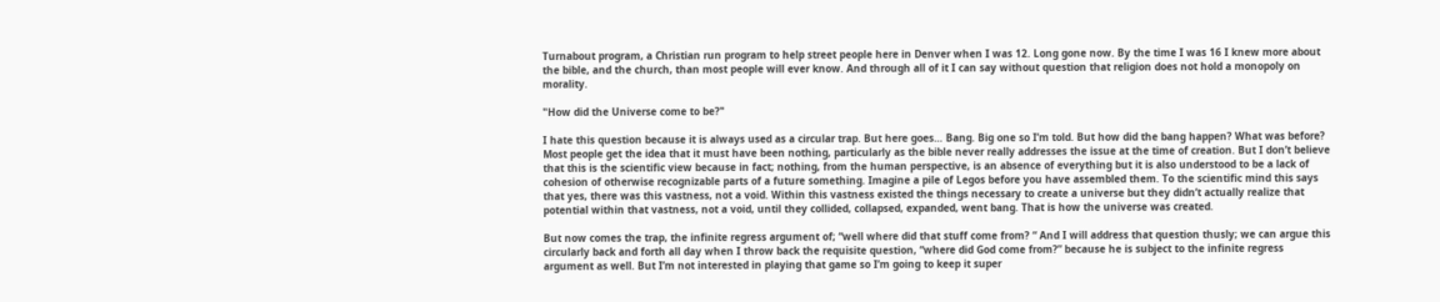Turnabout program, a Christian run program to help street people here in Denver when I was 12. Long gone now. By the time I was 16 I knew more about the bible, and the church, than most people will ever know. And through all of it I can say without question that religion does not hold a monopoly on morality.

"How did the Universe come to be?"

I hate this question because it is always used as a circular trap. But here goes… Bang. Big one so I’m told. But how did the bang happen? What was before? Most people get the idea that it must have been nothing, particularly as the bible never really addresses the issue at the time of creation. But I don’t believe that this is the scientific view because in fact; nothing, from the human perspective, is an absence of everything but it is also understood to be a lack of cohesion of otherwise recognizable parts of a future something. Imagine a pile of Legos before you have assembled them. To the scientific mind this says that yes, there was this vastness, not a void. Within this vastness existed the things necessary to create a universe but they didn’t actually realize that potential within that vastness, not a void, until they collided, collapsed, expanded, went bang. That is how the universe was created.

But now comes the trap, the infinite regress argument of; “well where did that stuff come from? “ And I will address that question thusly; we can argue this circularly back and forth all day when I throw back the requisite question, “where did God come from?” because he is subject to the infinite regress argument as well. But I’m not interested in playing that game so I’m going to keep it super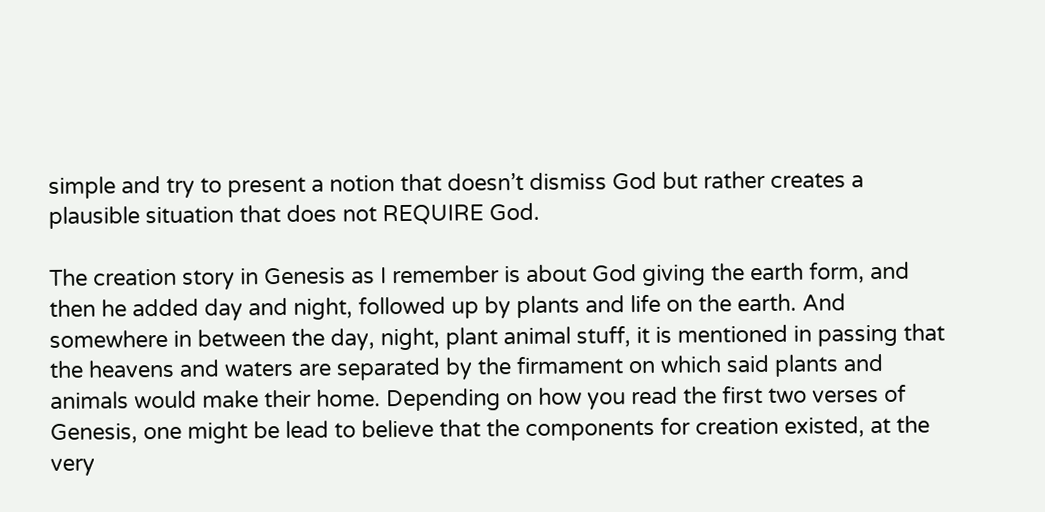simple and try to present a notion that doesn’t dismiss God but rather creates a plausible situation that does not REQUIRE God.

The creation story in Genesis as I remember is about God giving the earth form, and then he added day and night, followed up by plants and life on the earth. And somewhere in between the day, night, plant animal stuff, it is mentioned in passing that the heavens and waters are separated by the firmament on which said plants and animals would make their home. Depending on how you read the first two verses of Genesis, one might be lead to believe that the components for creation existed, at the very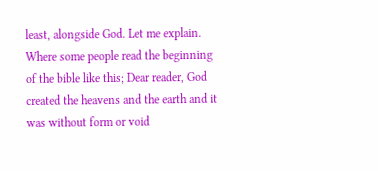least, alongside God. Let me explain. Where some people read the beginning of the bible like this; Dear reader, God created the heavens and the earth and it was without form or void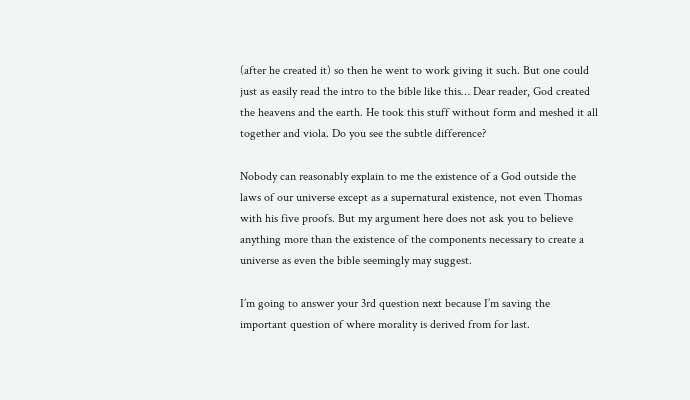(after he created it) so then he went to work giving it such. But one could just as easily read the intro to the bible like this… Dear reader, God created the heavens and the earth. He took this stuff without form and meshed it all together and viola. Do you see the subtle difference?

Nobody can reasonably explain to me the existence of a God outside the laws of our universe except as a supernatural existence, not even Thomas with his five proofs. But my argument here does not ask you to believe anything more than the existence of the components necessary to create a universe as even the bible seemingly may suggest.

I’m going to answer your 3rd question next because I’m saving the important question of where morality is derived from for last.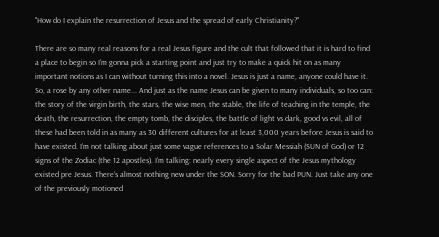"How do I explain the resurrection of Jesus and the spread of early Christianity?"

There are so many real reasons for a real Jesus figure and the cult that followed that it is hard to find a place to begin so I’m gonna pick a starting point and just try to make a quick hit on as many important notions as I can without turning this into a novel. Jesus is just a name, anyone could have it. So, a rose by any other name... And just as the name Jesus can be given to many individuals, so too can: the story of the virgin birth, the stars, the wise men, the stable, the life of teaching in the temple, the death, the resurrection, the empty tomb, the disciples, the battle of light vs dark, good vs evil, all of these had been told in as many as 30 different cultures for at least 3,000 years before Jesus is said to have existed. I’m not talking about just some vague references to a Solar Messiah (SUN of God) or 12 signs of the Zodiac (the 12 apostles). I’m talking: nearly every single aspect of the Jesus mythology existed pre Jesus. There’s almost nothing new under the SON. Sorry for the bad PUN. Just take any one of the previously motioned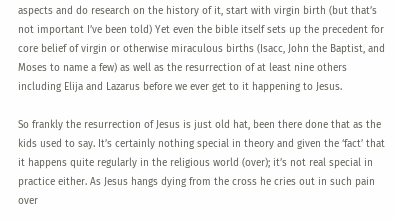aspects and do research on the history of it, start with virgin birth (but that’s not important I’ve been told) Yet even the bible itself sets up the precedent for core belief of virgin or otherwise miraculous births (Isacc, John the Baptist, and Moses to name a few) as well as the resurrection of at least nine others including Elija and Lazarus before we ever get to it happening to Jesus.

So frankly the resurrection of Jesus is just old hat, been there done that as the kids used to say. It’s certainly nothing special in theory and given the ‘fact’ that it happens quite regularly in the religious world (over); it’s not real special in practice either. As Jesus hangs dying from the cross he cries out in such pain over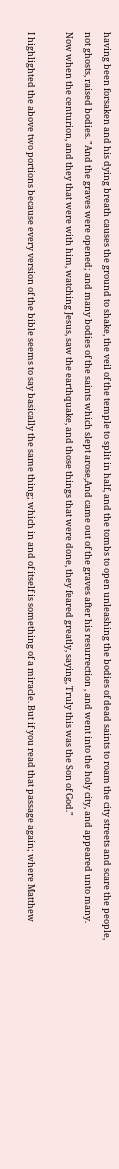having been forsaken and his dying breath causes the ground to shake, the veil of the temple to split in half, and the tombs to open unleashing the bodies of dead saints to roam the city streets and scare the people, not ghosts, raised bodies. "And the graves were opened; and many bodies of the saints which slept arose,And came out of the graves after his resurrection , and went into the holy city, and appeared unto many. Now when the centurion, and they that were with him, watching Jesus, saw the earthquake, and those things that were done, they feared greatly, saying, Truly this was the Son of God."

I highlighted the above two portions because every version of the bible seems to say basically the same thing; which in and of itself is something of a miracle. But if you read that passage again; where Matthew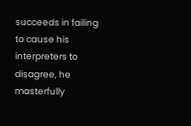succeeds in failing to cause his interpreters to disagree, he masterfully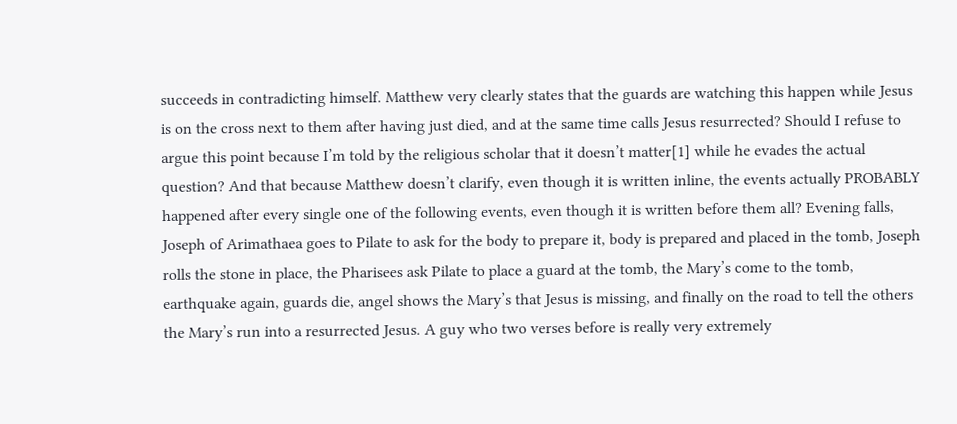succeeds in contradicting himself. Matthew very clearly states that the guards are watching this happen while Jesus is on the cross next to them after having just died, and at the same time calls Jesus resurrected? Should I refuse to argue this point because I’m told by the religious scholar that it doesn’t matter[1] while he evades the actual question? And that because Matthew doesn’t clarify, even though it is written inline, the events actually PROBABLY happened after every single one of the following events, even though it is written before them all? Evening falls, Joseph of Arimathaea goes to Pilate to ask for the body to prepare it, body is prepared and placed in the tomb, Joseph rolls the stone in place, the Pharisees ask Pilate to place a guard at the tomb, the Mary’s come to the tomb, earthquake again, guards die, angel shows the Mary’s that Jesus is missing, and finally on the road to tell the others the Mary’s run into a resurrected Jesus. A guy who two verses before is really very extremely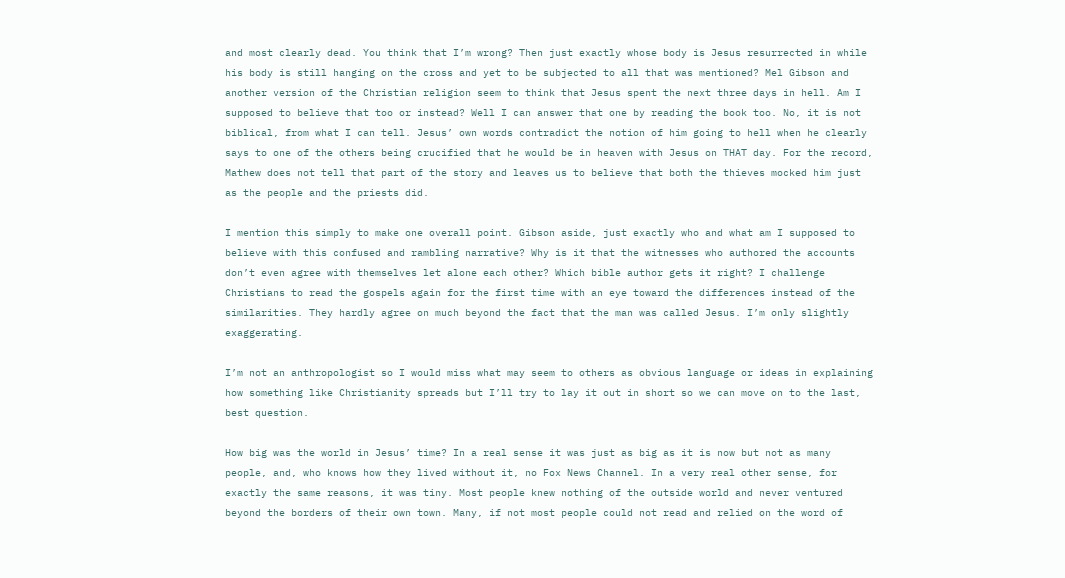and most clearly dead. You think that I’m wrong? Then just exactly whose body is Jesus resurrected in while his body is still hanging on the cross and yet to be subjected to all that was mentioned? Mel Gibson and another version of the Christian religion seem to think that Jesus spent the next three days in hell. Am I supposed to believe that too or instead? Well I can answer that one by reading the book too. No, it is not biblical, from what I can tell. Jesus’ own words contradict the notion of him going to hell when he clearly says to one of the others being crucified that he would be in heaven with Jesus on THAT day. For the record, Mathew does not tell that part of the story and leaves us to believe that both the thieves mocked him just as the people and the priests did.

I mention this simply to make one overall point. Gibson aside, just exactly who and what am I supposed to believe with this confused and rambling narrative? Why is it that the witnesses who authored the accounts don’t even agree with themselves let alone each other? Which bible author gets it right? I challenge Christians to read the gospels again for the first time with an eye toward the differences instead of the similarities. They hardly agree on much beyond the fact that the man was called Jesus. I’m only slightly exaggerating.

I’m not an anthropologist so I would miss what may seem to others as obvious language or ideas in explaining how something like Christianity spreads but I’ll try to lay it out in short so we can move on to the last, best question.

How big was the world in Jesus’ time? In a real sense it was just as big as it is now but not as many people, and, who knows how they lived without it, no Fox News Channel. In a very real other sense, for exactly the same reasons, it was tiny. Most people knew nothing of the outside world and never ventured beyond the borders of their own town. Many, if not most people could not read and relied on the word of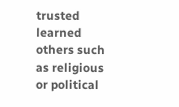trusted learned others such as religious or political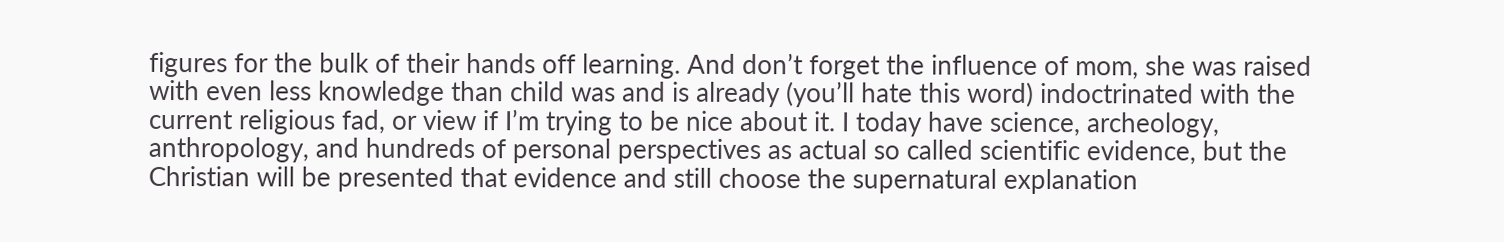figures for the bulk of their hands off learning. And don’t forget the influence of mom, she was raised with even less knowledge than child was and is already (you’ll hate this word) indoctrinated with the current religious fad, or view if I’m trying to be nice about it. I today have science, archeology, anthropology, and hundreds of personal perspectives as actual so called scientific evidence, but the Christian will be presented that evidence and still choose the supernatural explanation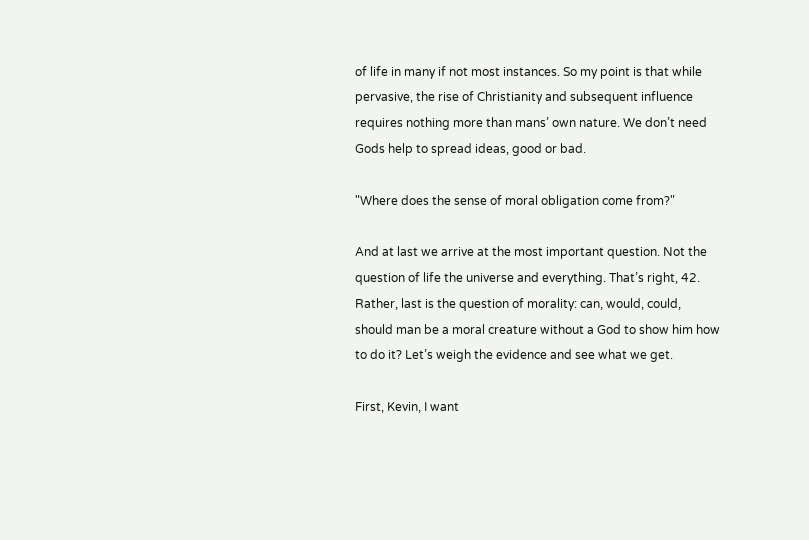of life in many if not most instances. So my point is that while pervasive, the rise of Christianity and subsequent influence requires nothing more than mans’ own nature. We don’t need Gods help to spread ideas, good or bad.

"Where does the sense of moral obligation come from?"

And at last we arrive at the most important question. Not the question of life the universe and everything. That’s right, 42. Rather, last is the question of morality: can, would, could, should man be a moral creature without a God to show him how to do it? Let’s weigh the evidence and see what we get.

First, Kevin, I want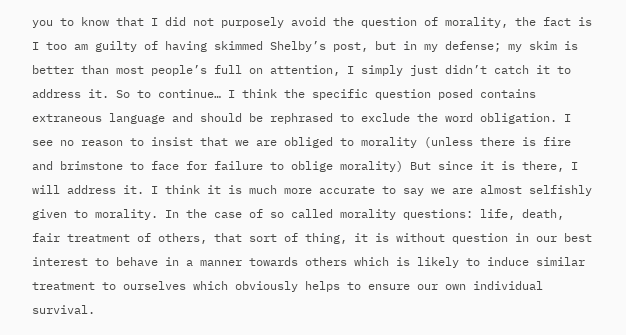you to know that I did not purposely avoid the question of morality, the fact is I too am guilty of having skimmed Shelby’s post, but in my defense; my skim is better than most people’s full on attention, I simply just didn’t catch it to address it. So to continue… I think the specific question posed contains extraneous language and should be rephrased to exclude the word obligation. I see no reason to insist that we are obliged to morality (unless there is fire and brimstone to face for failure to oblige morality) But since it is there, I will address it. I think it is much more accurate to say we are almost selfishly given to morality. In the case of so called morality questions: life, death, fair treatment of others, that sort of thing, it is without question in our best interest to behave in a manner towards others which is likely to induce similar treatment to ourselves which obviously helps to ensure our own individual survival.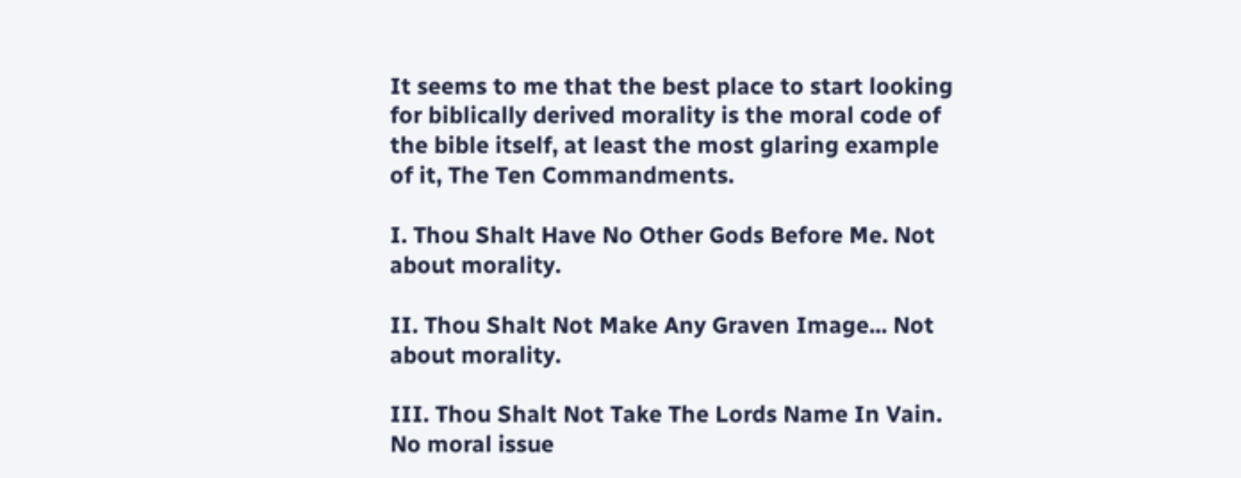It seems to me that the best place to start looking for biblically derived morality is the moral code of the bible itself, at least the most glaring example of it, The Ten Commandments.

I. Thou Shalt Have No Other Gods Before Me. Not about morality.

II. Thou Shalt Not Make Any Graven Image... Not about morality.

III. Thou Shalt Not Take The Lords Name In Vain. No moral issue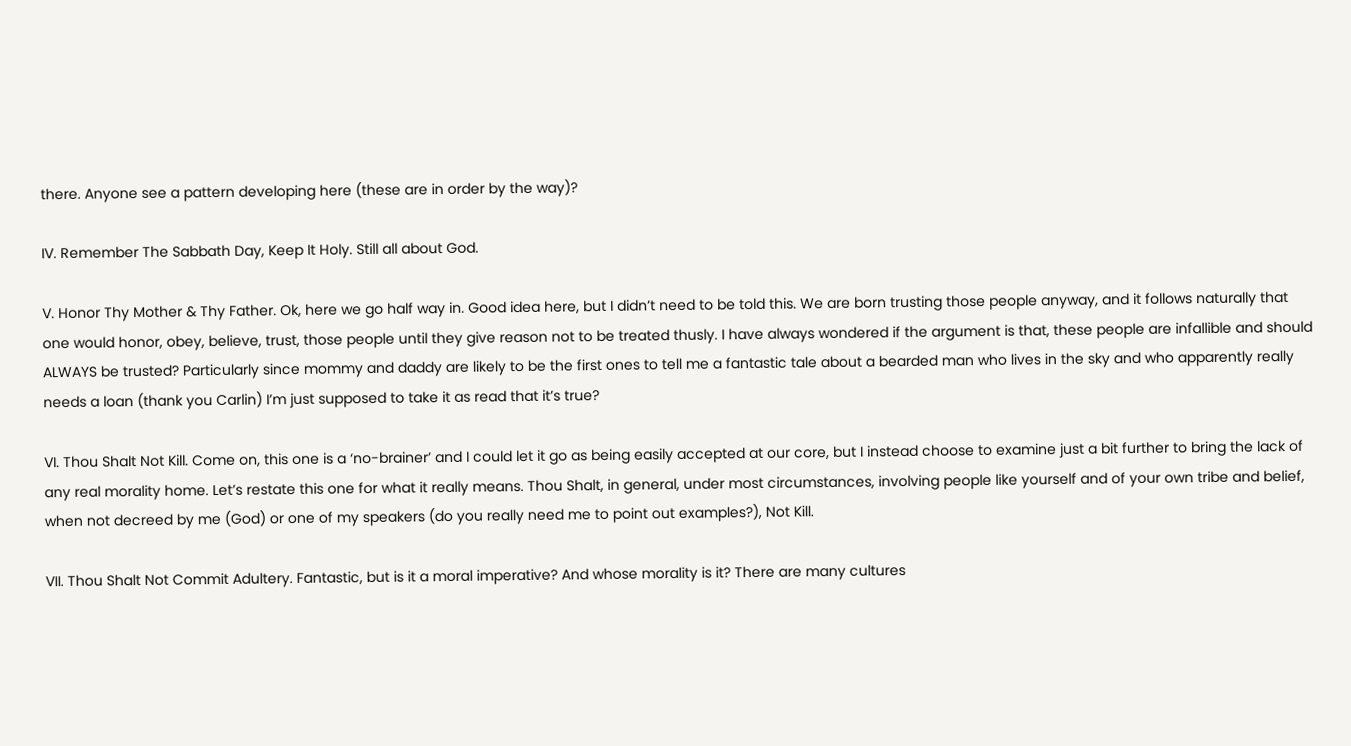there. Anyone see a pattern developing here (these are in order by the way)?

IV. Remember The Sabbath Day, Keep It Holy. Still all about God.

V. Honor Thy Mother & Thy Father. Ok, here we go half way in. Good idea here, but I didn’t need to be told this. We are born trusting those people anyway, and it follows naturally that one would honor, obey, believe, trust, those people until they give reason not to be treated thusly. I have always wondered if the argument is that, these people are infallible and should ALWAYS be trusted? Particularly since mommy and daddy are likely to be the first ones to tell me a fantastic tale about a bearded man who lives in the sky and who apparently really needs a loan (thank you Carlin) I’m just supposed to take it as read that it’s true?

VI. Thou Shalt Not Kill. Come on, this one is a ‘no-brainer’ and I could let it go as being easily accepted at our core, but I instead choose to examine just a bit further to bring the lack of any real morality home. Let’s restate this one for what it really means. Thou Shalt, in general, under most circumstances, involving people like yourself and of your own tribe and belief, when not decreed by me (God) or one of my speakers (do you really need me to point out examples?), Not Kill.

VII. Thou Shalt Not Commit Adultery. Fantastic, but is it a moral imperative? And whose morality is it? There are many cultures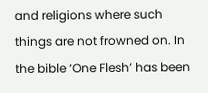and religions where such things are not frowned on. In the bible ‘One Flesh’ has been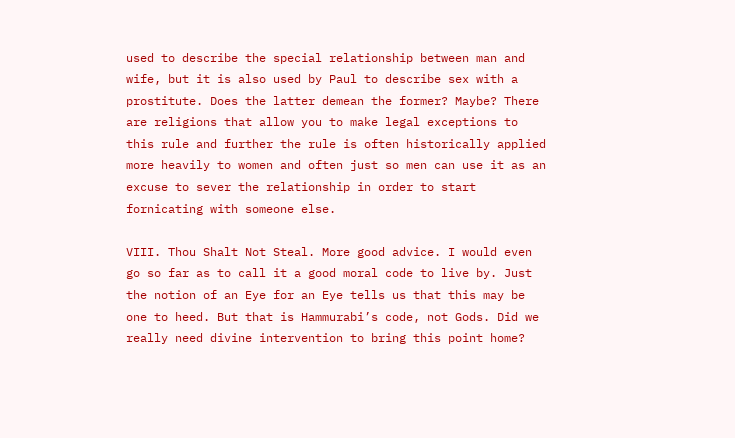used to describe the special relationship between man and wife, but it is also used by Paul to describe sex with a prostitute. Does the latter demean the former? Maybe? There are religions that allow you to make legal exceptions to this rule and further the rule is often historically applied more heavily to women and often just so men can use it as an excuse to sever the relationship in order to start fornicating with someone else.

VIII. Thou Shalt Not Steal. More good advice. I would even go so far as to call it a good moral code to live by. Just the notion of an Eye for an Eye tells us that this may be one to heed. But that is Hammurabi’s code, not Gods. Did we really need divine intervention to bring this point home?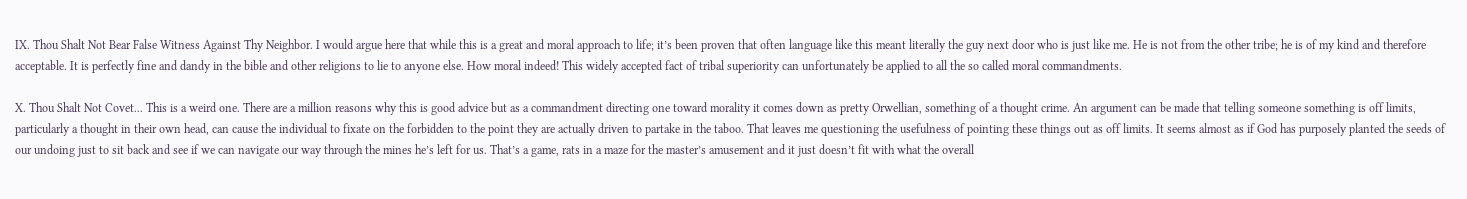IX. Thou Shalt Not Bear False Witness Against Thy Neighbor. I would argue here that while this is a great and moral approach to life; it’s been proven that often language like this meant literally the guy next door who is just like me. He is not from the other tribe; he is of my kind and therefore acceptable. It is perfectly fine and dandy in the bible and other religions to lie to anyone else. How moral indeed! This widely accepted fact of tribal superiority can unfortunately be applied to all the so called moral commandments.

X. Thou Shalt Not Covet... This is a weird one. There are a million reasons why this is good advice but as a commandment directing one toward morality it comes down as pretty Orwellian, something of a thought crime. An argument can be made that telling someone something is off limits, particularly a thought in their own head, can cause the individual to fixate on the forbidden to the point they are actually driven to partake in the taboo. That leaves me questioning the usefulness of pointing these things out as off limits. It seems almost as if God has purposely planted the seeds of our undoing just to sit back and see if we can navigate our way through the mines he’s left for us. That’s a game, rats in a maze for the master’s amusement and it just doesn’t fit with what the overall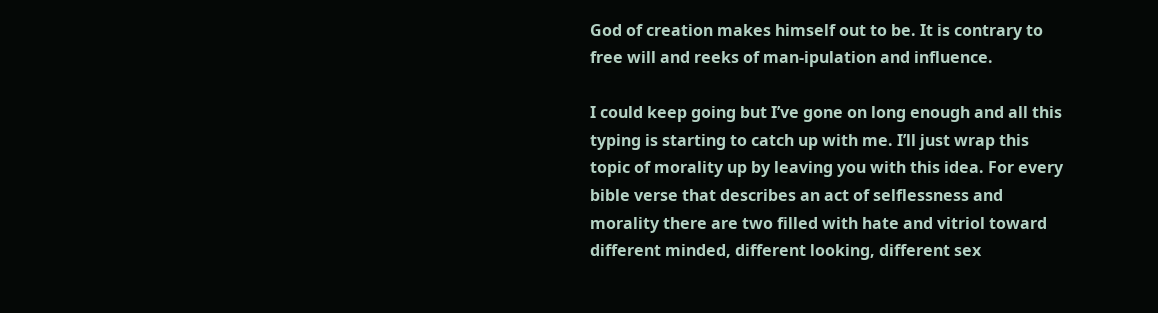God of creation makes himself out to be. It is contrary to free will and reeks of man-ipulation and influence.

I could keep going but I’ve gone on long enough and all this typing is starting to catch up with me. I’ll just wrap this topic of morality up by leaving you with this idea. For every bible verse that describes an act of selflessness and morality there are two filled with hate and vitriol toward different minded, different looking, different sex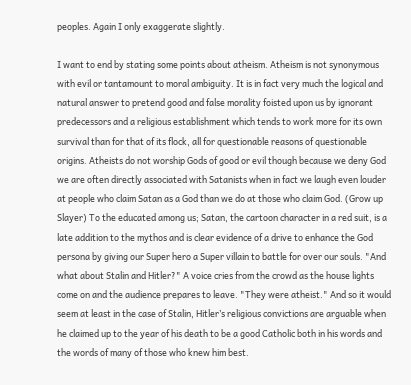peoples. Again I only exaggerate slightly.

I want to end by stating some points about atheism. Atheism is not synonymous with evil or tantamount to moral ambiguity. It is in fact very much the logical and natural answer to pretend good and false morality foisted upon us by ignorant predecessors and a religious establishment which tends to work more for its own survival than for that of its flock, all for questionable reasons of questionable origins. Atheists do not worship Gods of good or evil though because we deny God we are often directly associated with Satanists when in fact we laugh even louder at people who claim Satan as a God than we do at those who claim God. (Grow up Slayer) To the educated among us; Satan, the cartoon character in a red suit, is a late addition to the mythos and is clear evidence of a drive to enhance the God persona by giving our Super hero a Super villain to battle for over our souls. "And what about Stalin and Hitler?" A voice cries from the crowd as the house lights come on and the audience prepares to leave. "They were atheist." And so it would seem at least in the case of Stalin, Hitler’s religious convictions are arguable when he claimed up to the year of his death to be a good Catholic both in his words and the words of many of those who knew him best.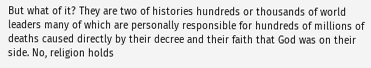But what of it? They are two of histories hundreds or thousands of world leaders many of which are personally responsible for hundreds of millions of deaths caused directly by their decree and their faith that God was on their side. No, religion holds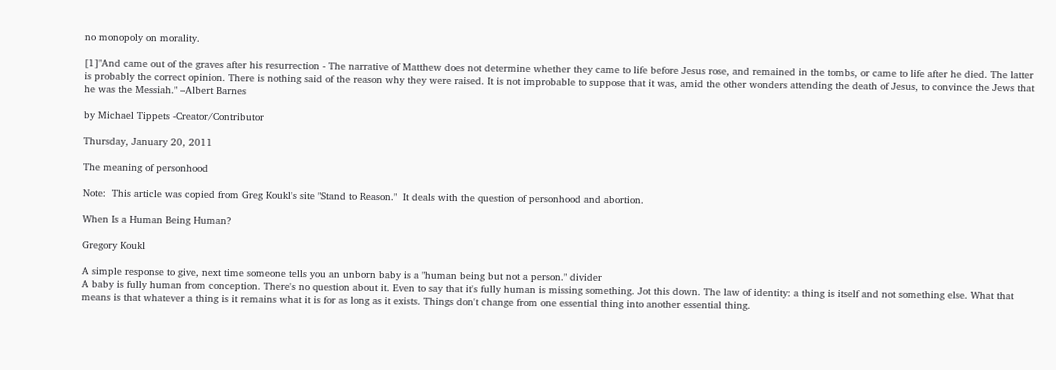no monopoly on morality.

[1]"And came out of the graves after his resurrection - The narrative of Matthew does not determine whether they came to life before Jesus rose, and remained in the tombs, or came to life after he died. The latter is probably the correct opinion. There is nothing said of the reason why they were raised. It is not improbable to suppose that it was, amid the other wonders attending the death of Jesus, to convince the Jews that he was the Messiah." –Albert Barnes

by Michael Tippets -Creator/Contributor

Thursday, January 20, 2011

The meaning of personhood

Note:  This article was copied from Greg Koukl's site "Stand to Reason."  It deals with the question of personhood and abortion.

When Is a Human Being Human?

Gregory Koukl

A simple response to give, next time someone tells you an unborn baby is a "human being but not a person." divider
A baby is fully human from conception. There's no question about it. Even to say that it's fully human is missing something. Jot this down. The law of identity: a thing is itself and not something else. What that means is that whatever a thing is it remains what it is for as long as it exists. Things don't change from one essential thing into another essential thing.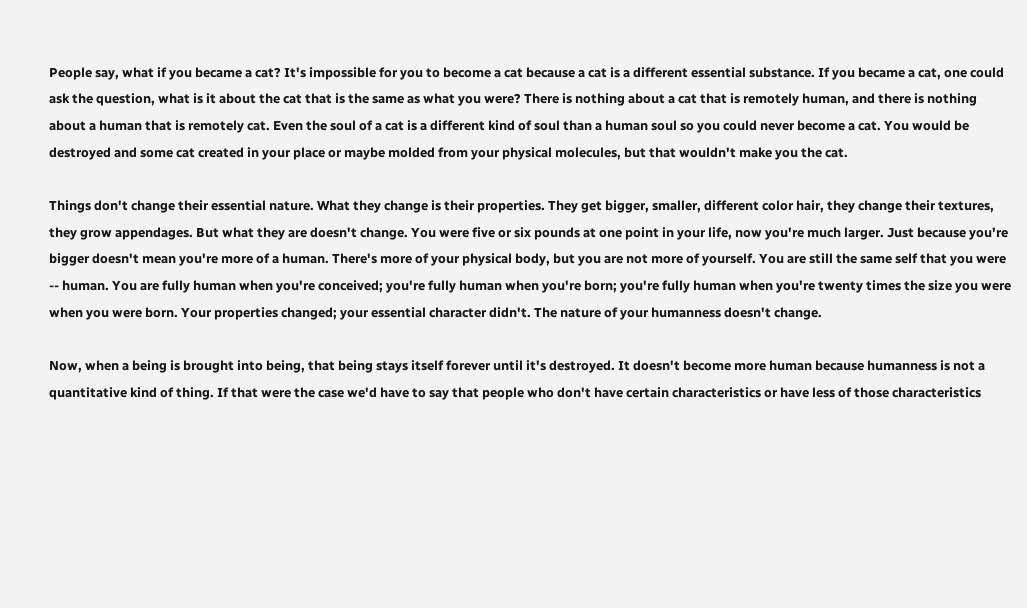People say, what if you became a cat? It's impossible for you to become a cat because a cat is a different essential substance. If you became a cat, one could ask the question, what is it about the cat that is the same as what you were? There is nothing about a cat that is remotely human, and there is nothing about a human that is remotely cat. Even the soul of a cat is a different kind of soul than a human soul so you could never become a cat. You would be destroyed and some cat created in your place or maybe molded from your physical molecules, but that wouldn't make you the cat.

Things don't change their essential nature. What they change is their properties. They get bigger, smaller, different color hair, they change their textures, they grow appendages. But what they are doesn't change. You were five or six pounds at one point in your life, now you're much larger. Just because you're bigger doesn't mean you're more of a human. There's more of your physical body, but you are not more of yourself. You are still the same self that you were -- human. You are fully human when you're conceived; you're fully human when you're born; you're fully human when you're twenty times the size you were when you were born. Your properties changed; your essential character didn't. The nature of your humanness doesn't change.

Now, when a being is brought into being, that being stays itself forever until it's destroyed. It doesn't become more human because humanness is not a quantitative kind of thing. If that were the case we'd have to say that people who don't have certain characteristics or have less of those characteristics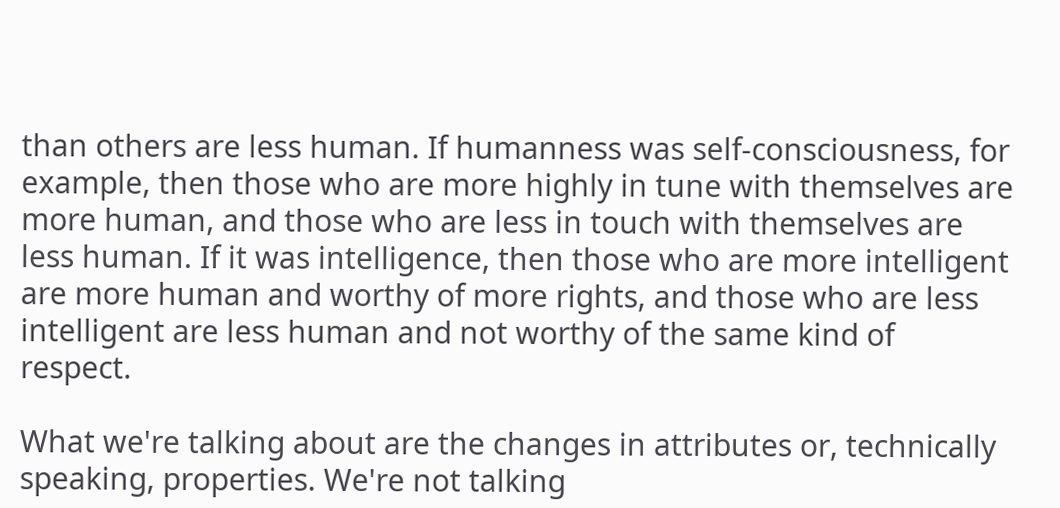than others are less human. If humanness was self-consciousness, for example, then those who are more highly in tune with themselves are more human, and those who are less in touch with themselves are less human. If it was intelligence, then those who are more intelligent are more human and worthy of more rights, and those who are less intelligent are less human and not worthy of the same kind of respect.

What we're talking about are the changes in attributes or, technically speaking, properties. We're not talking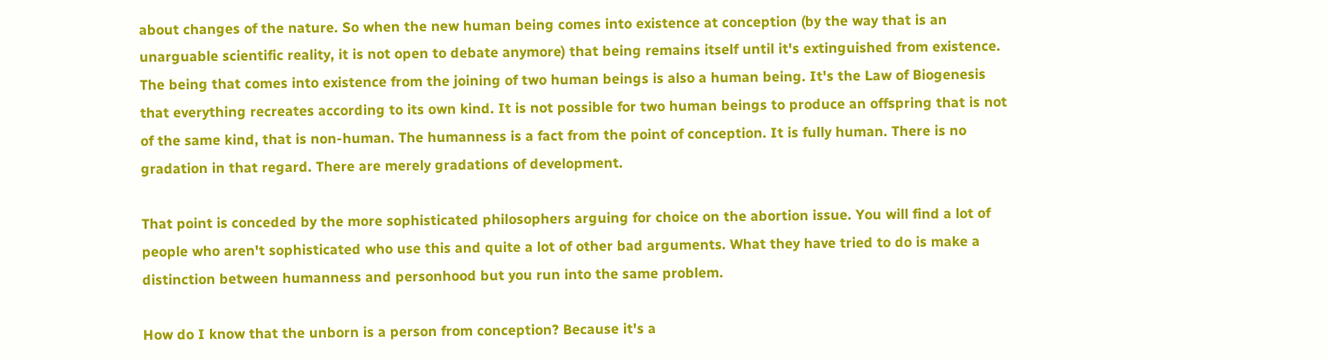about changes of the nature. So when the new human being comes into existence at conception (by the way that is an unarguable scientific reality, it is not open to debate anymore) that being remains itself until it's extinguished from existence. The being that comes into existence from the joining of two human beings is also a human being. It's the Law of Biogenesis that everything recreates according to its own kind. It is not possible for two human beings to produce an offspring that is not of the same kind, that is non-human. The humanness is a fact from the point of conception. It is fully human. There is no gradation in that regard. There are merely gradations of development.

That point is conceded by the more sophisticated philosophers arguing for choice on the abortion issue. You will find a lot of people who aren't sophisticated who use this and quite a lot of other bad arguments. What they have tried to do is make a distinction between humanness and personhood but you run into the same problem.

How do I know that the unborn is a person from conception? Because it's a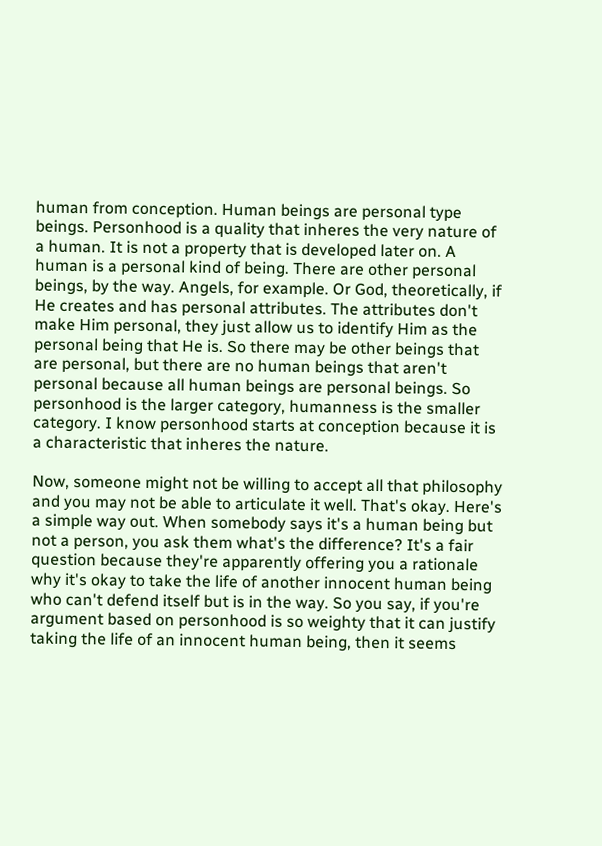human from conception. Human beings are personal type beings. Personhood is a quality that inheres the very nature of a human. It is not a property that is developed later on. A human is a personal kind of being. There are other personal beings, by the way. Angels, for example. Or God, theoretically, if He creates and has personal attributes. The attributes don't make Him personal, they just allow us to identify Him as the personal being that He is. So there may be other beings that are personal, but there are no human beings that aren't personal because all human beings are personal beings. So personhood is the larger category, humanness is the smaller category. I know personhood starts at conception because it is a characteristic that inheres the nature.

Now, someone might not be willing to accept all that philosophy and you may not be able to articulate it well. That's okay. Here's a simple way out. When somebody says it's a human being but not a person, you ask them what's the difference? It's a fair question because they're apparently offering you a rationale why it's okay to take the life of another innocent human being who can't defend itself but is in the way. So you say, if you're argument based on personhood is so weighty that it can justify taking the life of an innocent human being, then it seems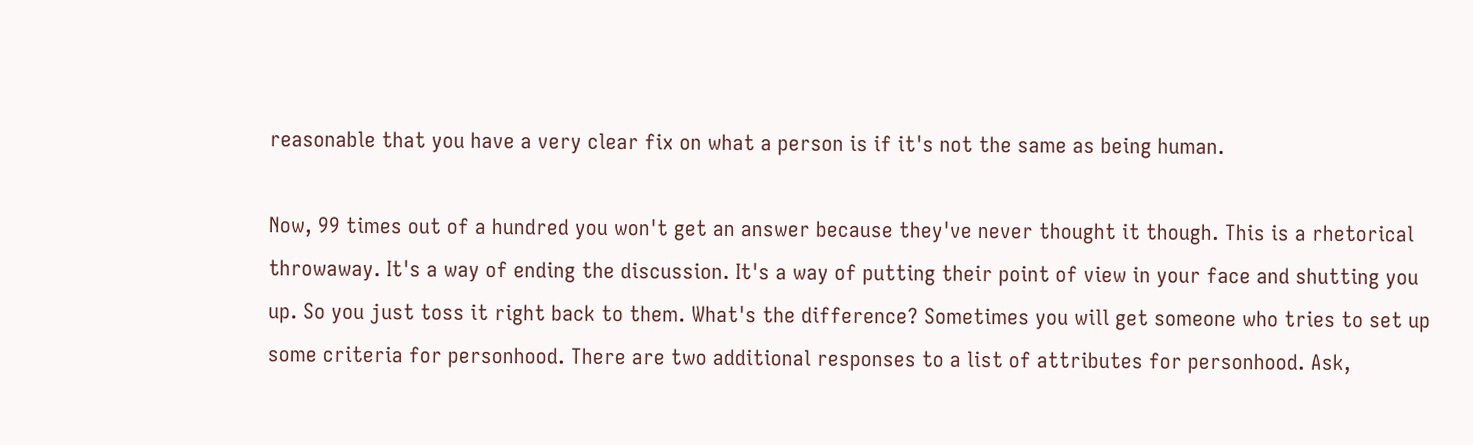reasonable that you have a very clear fix on what a person is if it's not the same as being human.

Now, 99 times out of a hundred you won't get an answer because they've never thought it though. This is a rhetorical throwaway. It's a way of ending the discussion. It's a way of putting their point of view in your face and shutting you up. So you just toss it right back to them. What's the difference? Sometimes you will get someone who tries to set up some criteria for personhood. There are two additional responses to a list of attributes for personhood. Ask,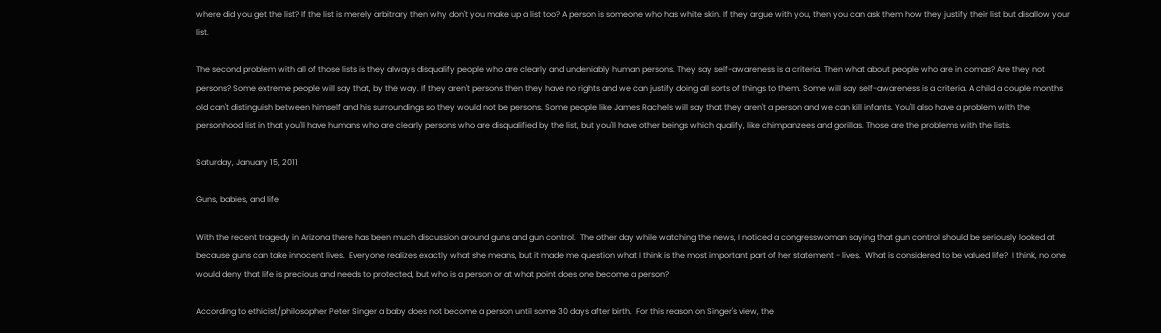where did you get the list? If the list is merely arbitrary then why don't you make up a list too? A person is someone who has white skin. If they argue with you, then you can ask them how they justify their list but disallow your list.

The second problem with all of those lists is they always disqualify people who are clearly and undeniably human persons. They say self-awareness is a criteria. Then what about people who are in comas? Are they not persons? Some extreme people will say that, by the way. If they aren't persons then they have no rights and we can justify doing all sorts of things to them. Some will say self-awareness is a criteria. A child a couple months old can't distinguish between himself and his surroundings so they would not be persons. Some people like James Rachels will say that they aren't a person and we can kill infants. You'll also have a problem with the personhood list in that you'll have humans who are clearly persons who are disqualified by the list, but you'll have other beings which qualify, like chimpanzees and gorillas. Those are the problems with the lists.

Saturday, January 15, 2011

Guns, babies, and life

With the recent tragedy in Arizona there has been much discussion around guns and gun control.  The other day while watching the news, I noticed a congresswoman saying that gun control should be seriously looked at because guns can take innocent lives.  Everyone realizes exactly what she means, but it made me question what I think is the most important part of her statement - lives.  What is considered to be valued life?  I think, no one would deny that life is precious and needs to protected, but who is a person or at what point does one become a person?

According to ethicist/philosopher Peter Singer a baby does not become a person until some 30 days after birth.  For this reason on Singer's view, the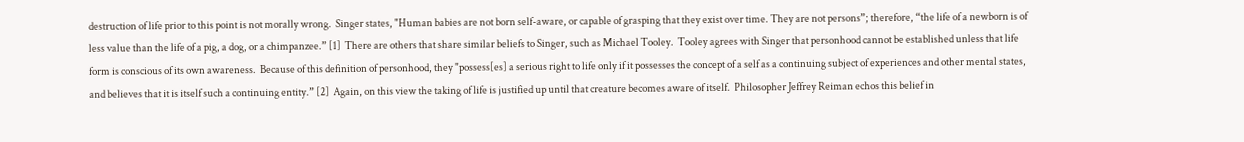destruction of life prior to this point is not morally wrong.  Singer states, "Human babies are not born self-aware, or capable of grasping that they exist over time. They are not persons”; therefore, “the life of a newborn is of less value than the life of a pig, a dog, or a chimpanzee.” [1]  There are others that share similar beliefs to Singer, such as Michael Tooley.  Tooley agrees with Singer that personhood cannot be established unless that life form is conscious of its own awareness.  Because of this definition of personhood, they "possess[es] a serious right to life only if it possesses the concept of a self as a continuing subject of experiences and other mental states, and believes that it is itself such a continuing entity.” [2]  Again, on this view the taking of life is justified up until that creature becomes aware of itself.  Philosopher Jeffrey Reiman echos this belief in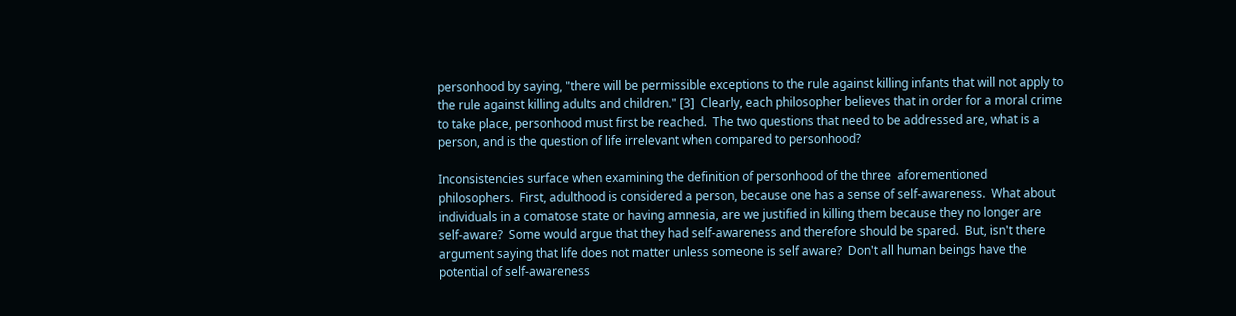personhood by saying, "there will be permissible exceptions to the rule against killing infants that will not apply to the rule against killing adults and children." [3]  Clearly, each philosopher believes that in order for a moral crime to take place, personhood must first be reached.  The two questions that need to be addressed are, what is a person, and is the question of life irrelevant when compared to personhood?

Inconsistencies surface when examining the definition of personhood of the three  aforementioned philosophers.  First, adulthood is considered a person, because one has a sense of self-awareness.  What about individuals in a comatose state or having amnesia, are we justified in killing them because they no longer are self-aware?  Some would argue that they had self-awareness and therefore should be spared.  But, isn't there argument saying that life does not matter unless someone is self aware?  Don't all human beings have the potential of self-awareness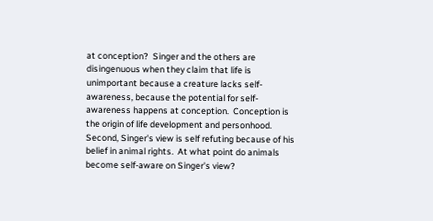at conception?  Singer and the others are disingenuous when they claim that life is unimportant because a creature lacks self-awareness, because the potential for self-awareness happens at conception.  Conception is the origin of life development and personhood.  Second, Singer's view is self refuting because of his belief in animal rights.  At what point do animals become self-aware on Singer's view?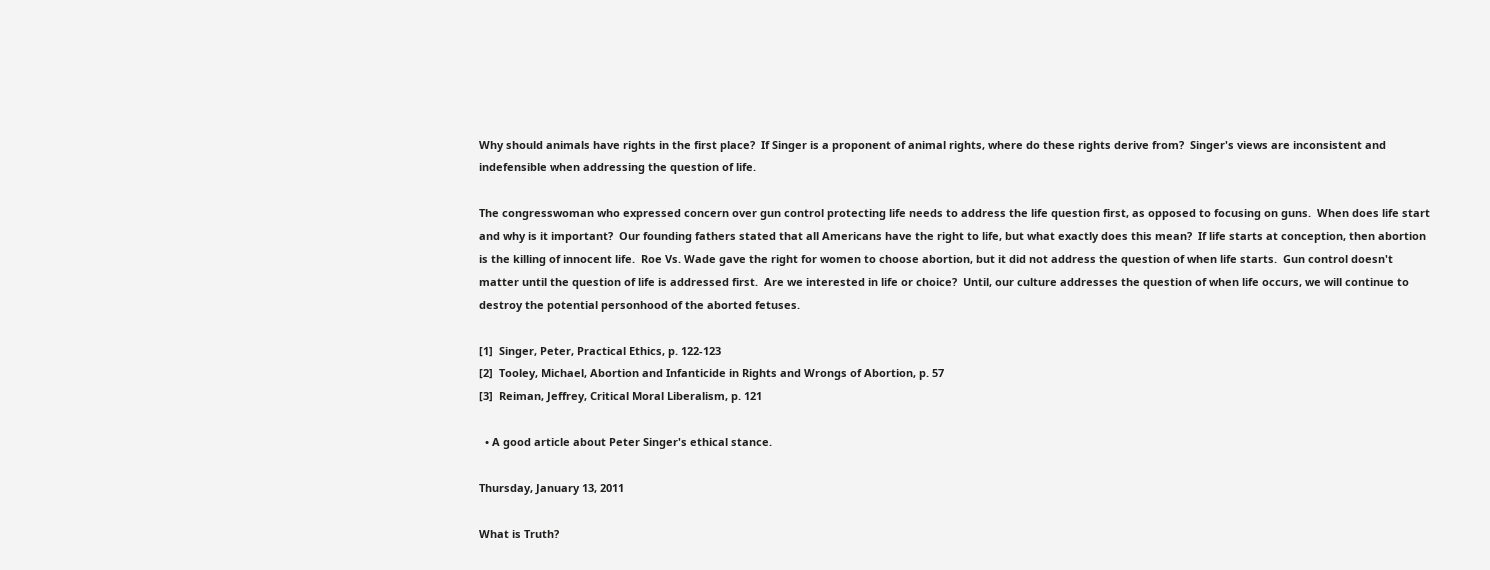Why should animals have rights in the first place?  If Singer is a proponent of animal rights, where do these rights derive from?  Singer's views are inconsistent and indefensible when addressing the question of life.

The congresswoman who expressed concern over gun control protecting life needs to address the life question first, as opposed to focusing on guns.  When does life start and why is it important?  Our founding fathers stated that all Americans have the right to life, but what exactly does this mean?  If life starts at conception, then abortion is the killing of innocent life.  Roe Vs. Wade gave the right for women to choose abortion, but it did not address the question of when life starts.  Gun control doesn't matter until the question of life is addressed first.  Are we interested in life or choice?  Until, our culture addresses the question of when life occurs, we will continue to destroy the potential personhood of the aborted fetuses.

[1]  Singer, Peter, Practical Ethics, p. 122-123
[2]  Tooley, Michael, Abortion and Infanticide in Rights and Wrongs of Abortion, p. 57
[3]  Reiman, Jeffrey, Critical Moral Liberalism, p. 121

  • A good article about Peter Singer's ethical stance.

Thursday, January 13, 2011

What is Truth?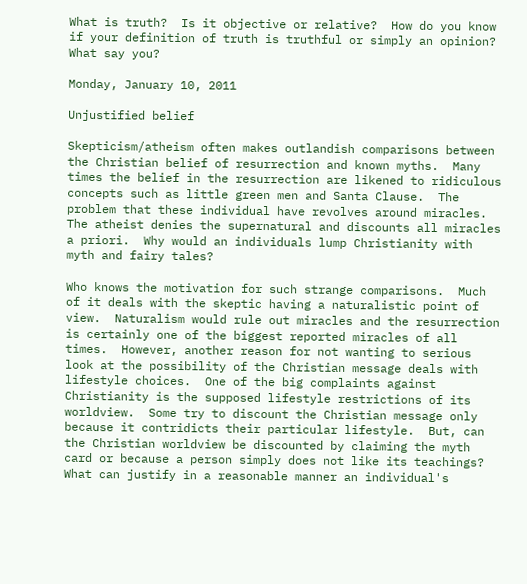What is truth?  Is it objective or relative?  How do you know if your definition of truth is truthful or simply an opinion? What say you?

Monday, January 10, 2011

Unjustified belief

Skepticism/atheism often makes outlandish comparisons between the Christian belief of resurrection and known myths.  Many times the belief in the resurrection are likened to ridiculous concepts such as little green men and Santa Clause.  The problem that these individual have revolves around miracles.  The atheist denies the supernatural and discounts all miracles a priori.  Why would an individuals lump Christianity with myth and fairy tales?

Who knows the motivation for such strange comparisons.  Much of it deals with the skeptic having a naturalistic point of view.  Naturalism would rule out miracles and the resurrection is certainly one of the biggest reported miracles of all times.  However, another reason for not wanting to serious look at the possibility of the Christian message deals with lifestyle choices.  One of the big complaints against Christianity is the supposed lifestyle restrictions of its worldview.  Some try to discount the Christian message only because it contridicts their particular lifestyle.  But, can the Christian worldview be discounted by claiming the myth card or because a person simply does not like its teachings?  What can justify in a reasonable manner an individual's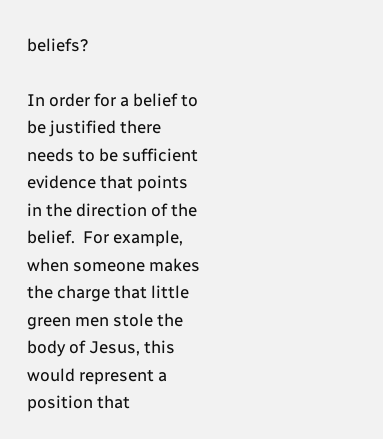beliefs?

In order for a belief to be justified there needs to be sufficient evidence that points in the direction of the belief.  For example, when someone makes the charge that little green men stole the body of Jesus, this would represent a position that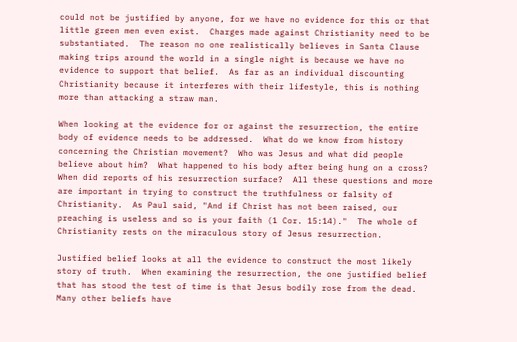could not be justified by anyone, for we have no evidence for this or that little green men even exist.  Charges made against Christianity need to be substantiated.  The reason no one realistically believes in Santa Clause making trips around the world in a single night is because we have no evidence to support that belief.  As far as an individual discounting Christianity because it interferes with their lifestyle, this is nothing more than attacking a straw man.

When looking at the evidence for or against the resurrection, the entire body of evidence needs to be addressed.  What do we know from history concerning the Christian movement?  Who was Jesus and what did people believe about him?  What happened to his body after being hung on a cross?  When did reports of his resurrection surface?  All these questions and more are important in trying to construct the truthfulness or falsity of Christianity.  As Paul said, "And if Christ has not been raised, our preaching is useless and so is your faith (1 Cor. 15:14)."  The whole of Christianity rests on the miraculous story of Jesus resurrection.

Justified belief looks at all the evidence to construct the most likely story of truth.  When examining the resurrection, the one justified belief that has stood the test of time is that Jesus bodily rose from the dead.  Many other beliefs have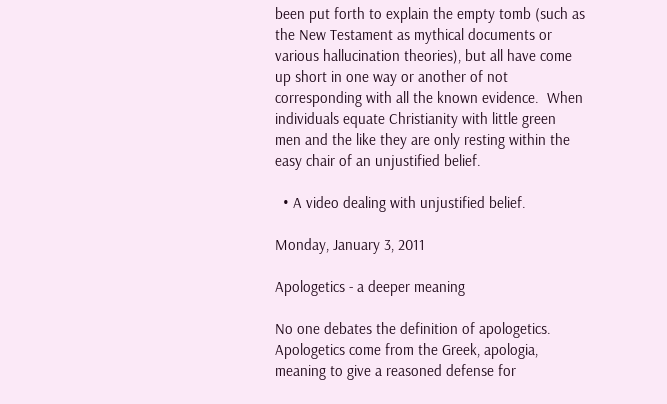been put forth to explain the empty tomb (such as the New Testament as mythical documents or various hallucination theories), but all have come up short in one way or another of not corresponding with all the known evidence.  When individuals equate Christianity with little green men and the like they are only resting within the  easy chair of an unjustified belief.

  • A video dealing with unjustified belief.

Monday, January 3, 2011

Apologetics - a deeper meaning

No one debates the definition of apologetics.  Apologetics come from the Greek, apologia, meaning to give a reasoned defense for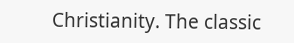Christianity. The classic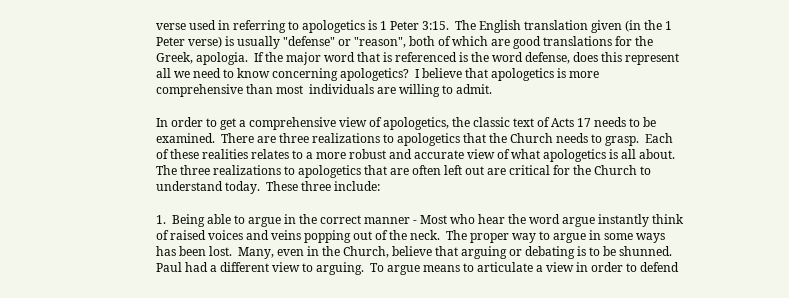verse used in referring to apologetics is 1 Peter 3:15.  The English translation given (in the 1 Peter verse) is usually "defense" or "reason", both of which are good translations for the Greek, apologia.  If the major word that is referenced is the word defense, does this represent all we need to know concerning apologetics?  I believe that apologetics is more comprehensive than most  individuals are willing to admit.

In order to get a comprehensive view of apologetics, the classic text of Acts 17 needs to be examined.  There are three realizations to apologetics that the Church needs to grasp.  Each of these realities relates to a more robust and accurate view of what apologetics is all about.  The three realizations to apologetics that are often left out are critical for the Church to understand today.  These three include:

1.  Being able to argue in the correct manner - Most who hear the word argue instantly think of raised voices and veins popping out of the neck.  The proper way to argue in some ways has been lost.  Many, even in the Church, believe that arguing or debating is to be shunned.  Paul had a different view to arguing.  To argue means to articulate a view in order to defend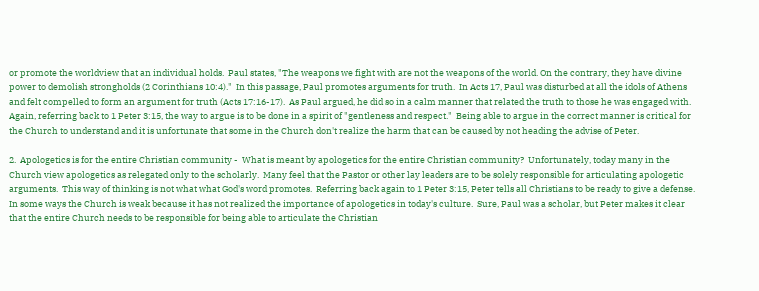or promote the worldview that an individual holds.  Paul states, "The weapons we fight with are not the weapons of the world. On the contrary, they have divine power to demolish strongholds (2 Corinthians 10:4)."  In this passage, Paul promotes arguments for truth.  In Acts 17, Paul was disturbed at all the idols of Athens and felt compelled to form an argument for truth (Acts 17:16-17).  As Paul argued, he did so in a calm manner that related the truth to those he was engaged with.  Again, referring back to 1 Peter 3:15, the way to argue is to be done in a spirit of "gentleness and respect."  Being able to argue in the correct manner is critical for the Church to understand and it is unfortunate that some in the Church don't realize the harm that can be caused by not heading the advise of Peter.

2.  Apologetics is for the entire Christian community -  What is meant by apologetics for the entire Christian community?  Unfortunately, today many in the Church view apologetics as relegated only to the scholarly.  Many feel that the Pastor or other lay leaders are to be solely responsible for articulating apologetic arguments.  This way of thinking is not what what God's word promotes.  Referring back again to 1 Peter 3:15, Peter tells all Christians to be ready to give a defense.  In some ways the Church is weak because it has not realized the importance of apologetics in today's culture.  Sure, Paul was a scholar, but Peter makes it clear that the entire Church needs to be responsible for being able to articulate the Christian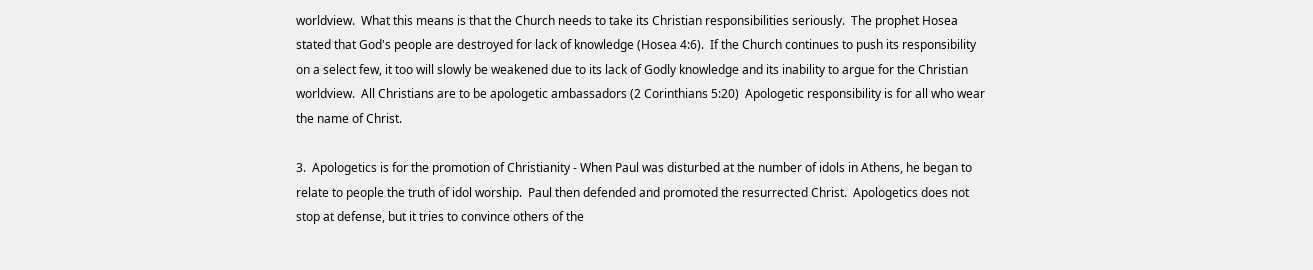worldview.  What this means is that the Church needs to take its Christian responsibilities seriously.  The prophet Hosea stated that God's people are destroyed for lack of knowledge (Hosea 4:6).  If the Church continues to push its responsibility on a select few, it too will slowly be weakened due to its lack of Godly knowledge and its inability to argue for the Christian worldview.  All Christians are to be apologetic ambassadors (2 Corinthians 5:20)  Apologetic responsibility is for all who wear the name of Christ.

3.  Apologetics is for the promotion of Christianity - When Paul was disturbed at the number of idols in Athens, he began to relate to people the truth of idol worship.  Paul then defended and promoted the resurrected Christ.  Apologetics does not stop at defense, but it tries to convince others of the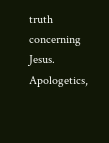truth concerning Jesus.  Apologetics,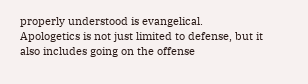properly understood is evangelical.  Apologetics is not just limited to defense, but it also includes going on the offense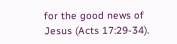for the good news of Jesus (Acts 17:29-34).